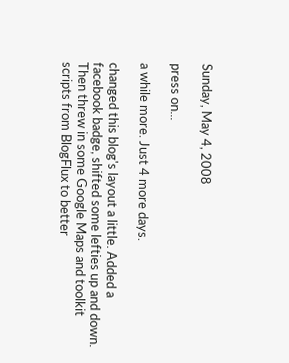Sunday, May 4, 2008

press on...

a while more. Just 4 more days.

changed this blog's layout a little. Added a facebook badge, shifted some lefties up and down. Then threw in some Google Maps and toolkit scripts from BlogFlux to better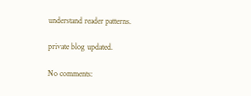understand reader patterns.

private blog updated.

No comments: